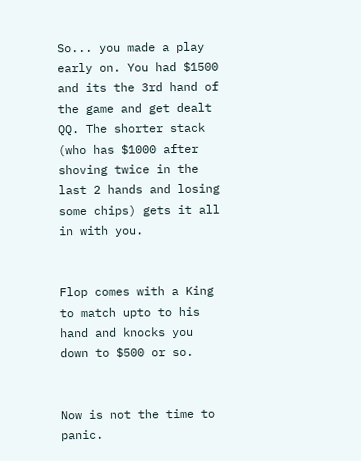So... you made a play early on. You had $1500 and its the 3rd hand of the game and get dealt QQ. The shorter stack (who has $1000 after shoving twice in the last 2 hands and losing some chips) gets it all in with you.


Flop comes with a King to match upto to his hand and knocks you down to $500 or so.


Now is not the time to panic.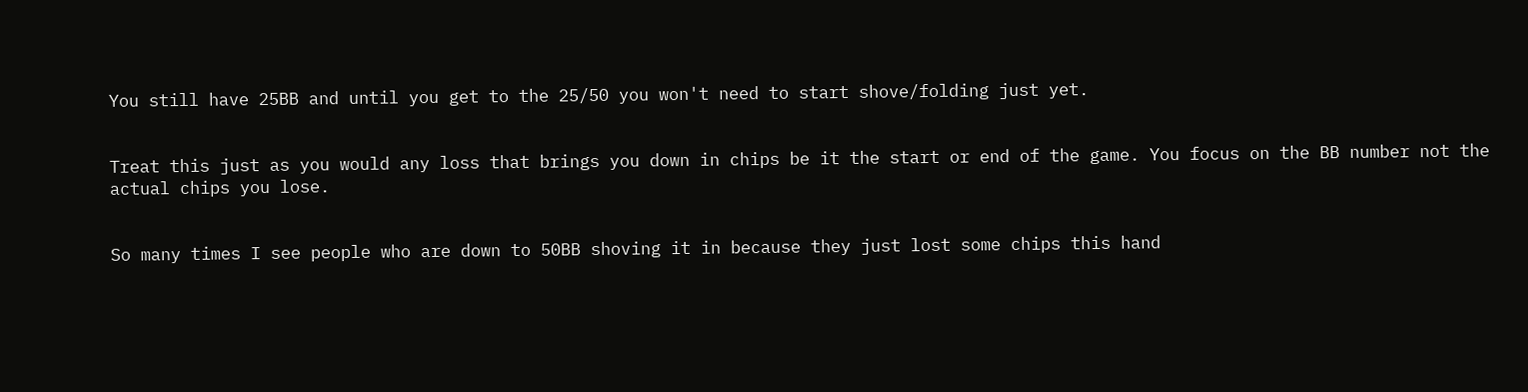You still have 25BB and until you get to the 25/50 you won't need to start shove/folding just yet.


Treat this just as you would any loss that brings you down in chips be it the start or end of the game. You focus on the BB number not the actual chips you lose.


So many times I see people who are down to 50BB shoving it in because they just lost some chips this hand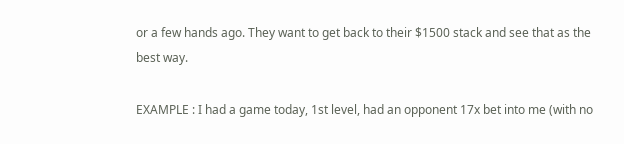or a few hands ago. They want to get back to their $1500 stack and see that as the best way.

EXAMPLE : I had a game today, 1st level, had an opponent 17x bet into me (with no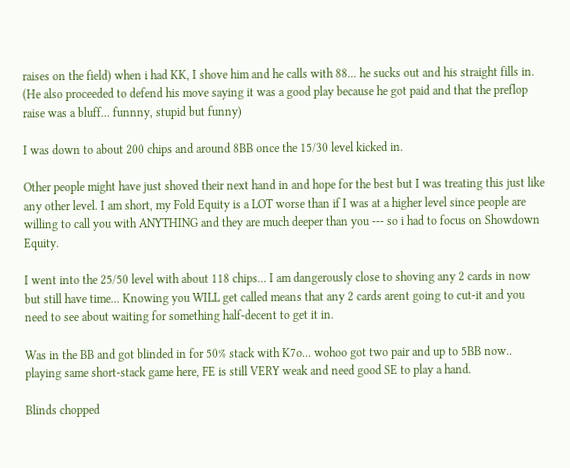raises on the field) when i had KK, I shove him and he calls with 88... he sucks out and his straight fills in. (He also proceeded to defend his move saying it was a good play because he got paid and that the preflop raise was a bluff... funnny, stupid but funny)

I was down to about 200 chips and around 8BB once the 15/30 level kicked in.

Other people might have just shoved their next hand in and hope for the best but I was treating this just like any other level. I am short, my Fold Equity is a LOT worse than if I was at a higher level since people are willing to call you with ANYTHING and they are much deeper than you --- so i had to focus on Showdown Equity.

I went into the 25/50 level with about 118 chips... I am dangerously close to shoving any 2 cards in now but still have time... Knowing you WILL get called means that any 2 cards arent going to cut-it and you need to see about waiting for something half-decent to get it in.

Was in the BB and got blinded in for 50% stack with K7o... wohoo got two pair and up to 5BB now.. playing same short-stack game here, FE is still VERY weak and need good SE to play a hand.

Blinds chopped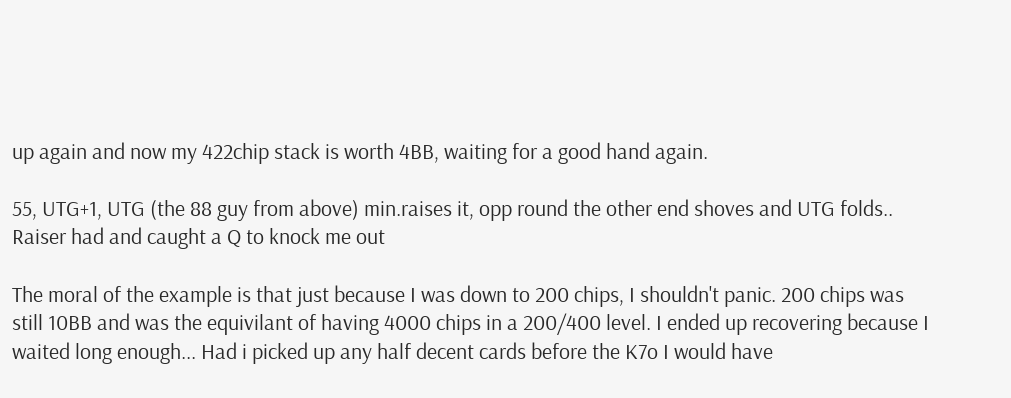up again and now my 422chip stack is worth 4BB, waiting for a good hand again.

55, UTG+1, UTG (the 88 guy from above) min.raises it, opp round the other end shoves and UTG folds.. Raiser had and caught a Q to knock me out

The moral of the example is that just because I was down to 200 chips, I shouldn't panic. 200 chips was still 10BB and was the equivilant of having 4000 chips in a 200/400 level. I ended up recovering because I waited long enough... Had i picked up any half decent cards before the K7o I would have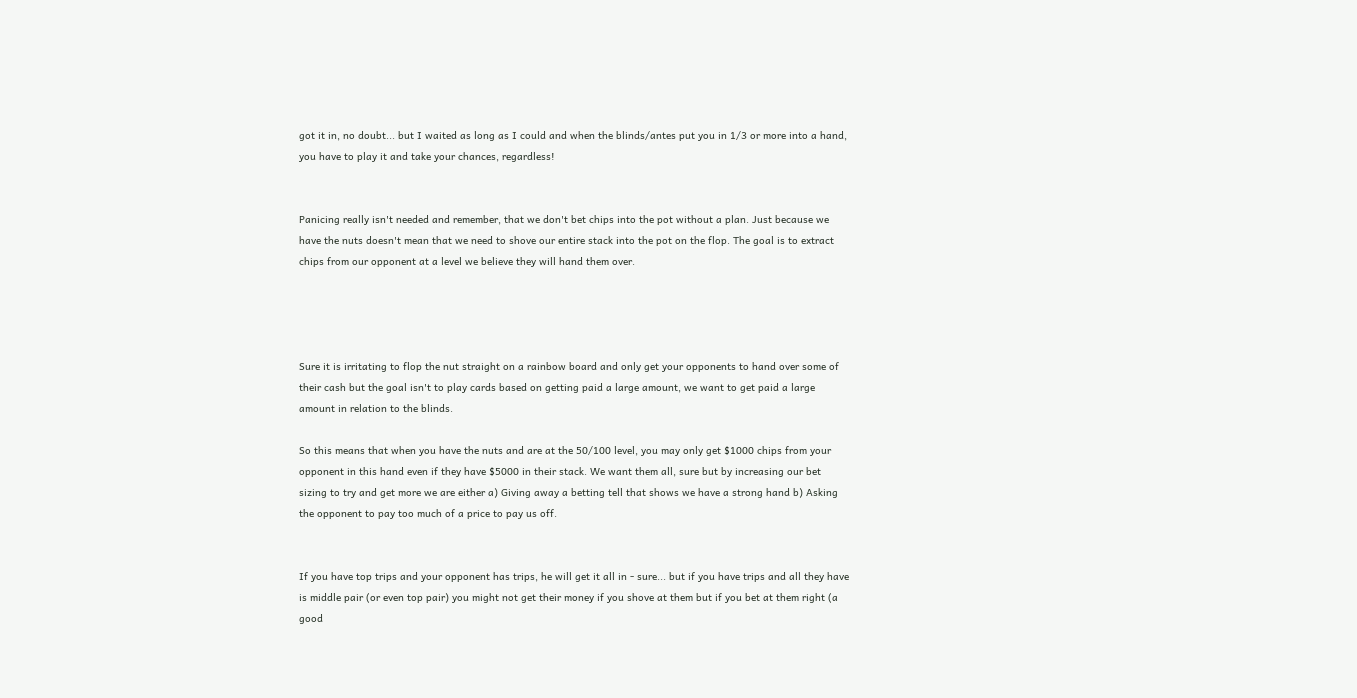got it in, no doubt... but I waited as long as I could and when the blinds/antes put you in 1/3 or more into a hand, you have to play it and take your chances, regardless!


Panicing really isn't needed and remember, that we don't bet chips into the pot without a plan. Just because we have the nuts doesn't mean that we need to shove our entire stack into the pot on the flop. The goal is to extract chips from our opponent at a level we believe they will hand them over.




Sure it is irritating to flop the nut straight on a rainbow board and only get your opponents to hand over some of their cash but the goal isn't to play cards based on getting paid a large amount, we want to get paid a large amount in relation to the blinds.

So this means that when you have the nuts and are at the 50/100 level, you may only get $1000 chips from your opponent in this hand even if they have $5000 in their stack. We want them all, sure but by increasing our bet sizing to try and get more we are either a) Giving away a betting tell that shows we have a strong hand b) Asking the opponent to pay too much of a price to pay us off.


If you have top trips and your opponent has trips, he will get it all in - sure... but if you have trips and all they have is middle pair (or even top pair) you might not get their money if you shove at them but if you bet at them right (a good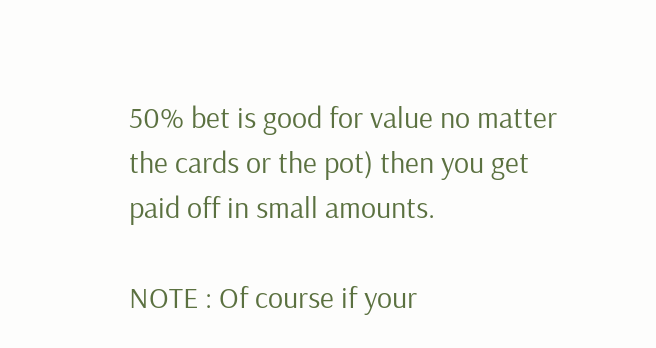50% bet is good for value no matter the cards or the pot) then you get paid off in small amounts.

NOTE : Of course if your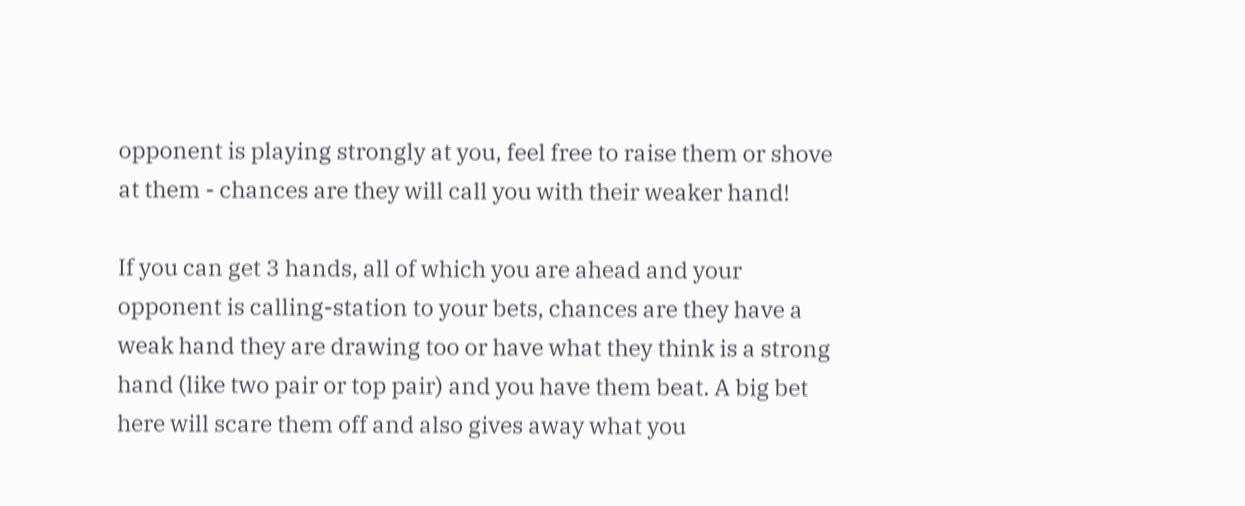opponent is playing strongly at you, feel free to raise them or shove at them - chances are they will call you with their weaker hand!

If you can get 3 hands, all of which you are ahead and your opponent is calling-station to your bets, chances are they have a weak hand they are drawing too or have what they think is a strong hand (like two pair or top pair) and you have them beat. A big bet here will scare them off and also gives away what you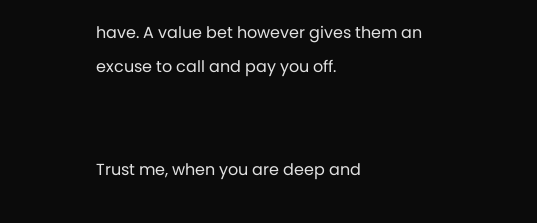have. A value bet however gives them an excuse to call and pay you off.


Trust me, when you are deep and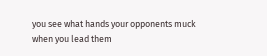you see what hands your opponents muck when you lead them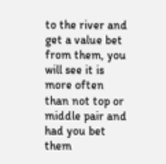to the river and get a value bet from them, you will see it is more often than not top or middle pair and had you bet them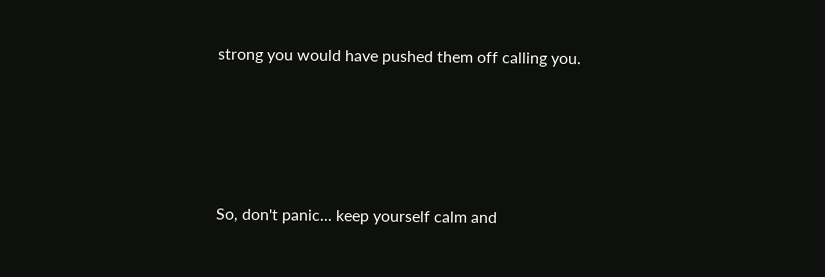strong you would have pushed them off calling you.




So, don't panic... keep yourself calm and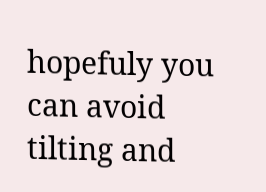hopefuly you can avoid tilting and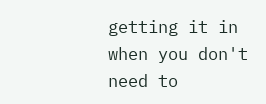getting it in when you don't need to